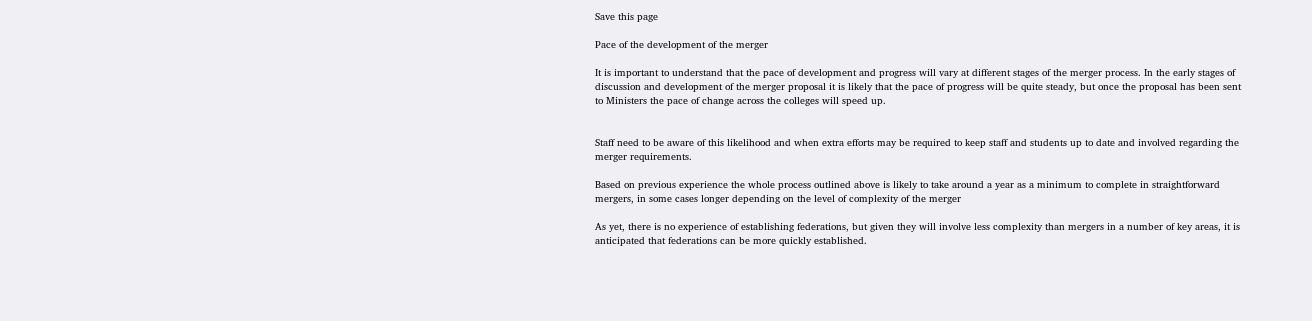Save this page

Pace of the development of the merger

It is important to understand that the pace of development and progress will vary at different stages of the merger process. In the early stages of discussion and development of the merger proposal it is likely that the pace of progress will be quite steady, but once the proposal has been sent to Ministers the pace of change across the colleges will speed up.


Staff need to be aware of this likelihood and when extra efforts may be required to keep staff and students up to date and involved regarding the merger requirements.

Based on previous experience the whole process outlined above is likely to take around a year as a minimum to complete in straightforward mergers, in some cases longer depending on the level of complexity of the merger

As yet, there is no experience of establishing federations, but given they will involve less complexity than mergers in a number of key areas, it is anticipated that federations can be more quickly established.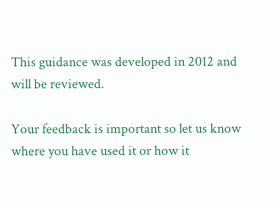This guidance was developed in 2012 and will be reviewed.

Your feedback is important so let us know where you have used it or how it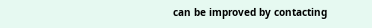can be improved by contacting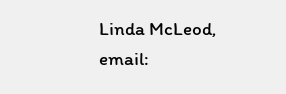Linda McLeod, email: